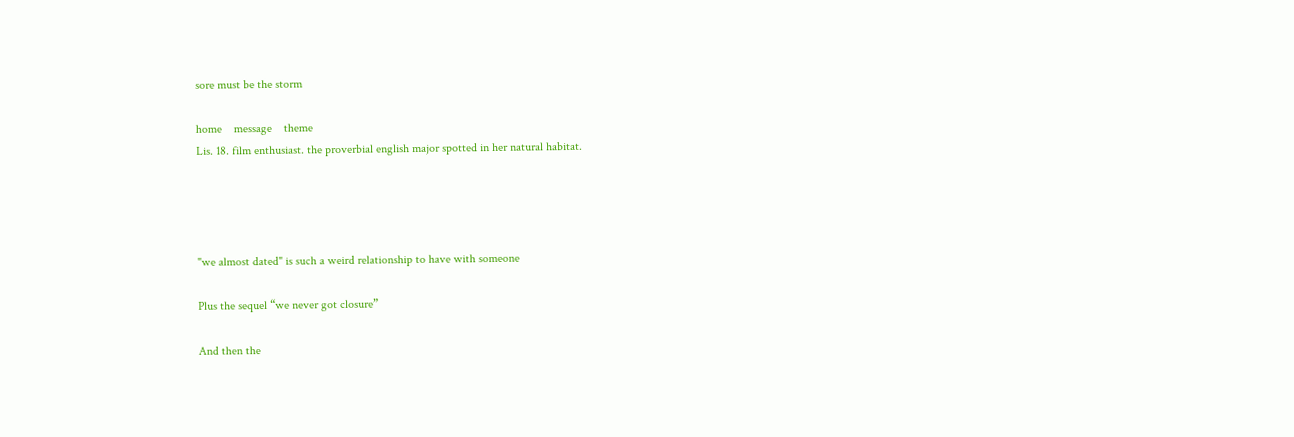sore must be the storm

home    message    theme
Lis. 18. film enthusiast. the proverbial english major spotted in her natural habitat.




"we almost dated" is such a weird relationship to have with someone

Plus the sequel “we never got closure”

And then the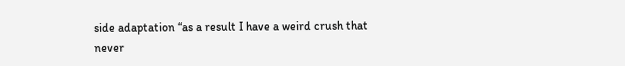side adaptation “as a result I have a weird crush that never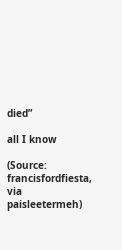died”

all I know

(Source: francisfordfiesta, via paisleetermeh)